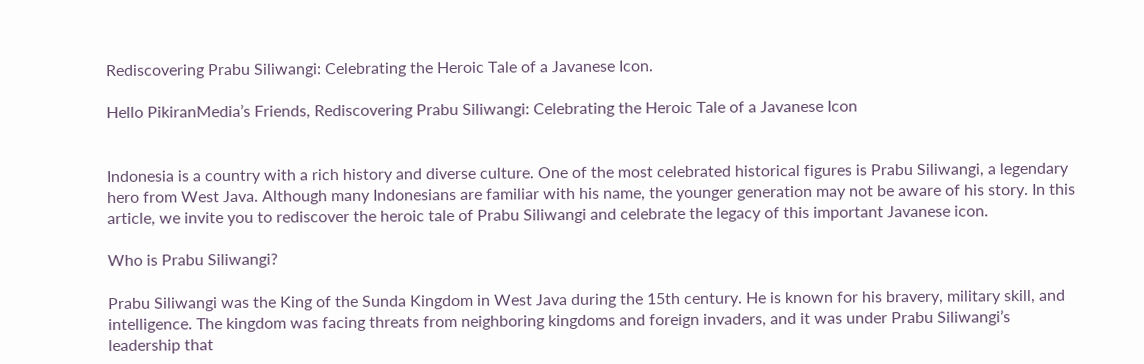Rediscovering Prabu Siliwangi: Celebrating the Heroic Tale of a Javanese Icon.

Hello PikiranMedia’s Friends, Rediscovering Prabu Siliwangi: Celebrating the Heroic Tale of a Javanese Icon


Indonesia is a country with a rich history and diverse culture. One of the most celebrated historical figures is Prabu Siliwangi, a legendary hero from West Java. Although many Indonesians are familiar with his name, the younger generation may not be aware of his story. In this article, we invite you to rediscover the heroic tale of Prabu Siliwangi and celebrate the legacy of this important Javanese icon.

Who is Prabu Siliwangi?

Prabu Siliwangi was the King of the Sunda Kingdom in West Java during the 15th century. He is known for his bravery, military skill, and intelligence. The kingdom was facing threats from neighboring kingdoms and foreign invaders, and it was under Prabu Siliwangi’s leadership that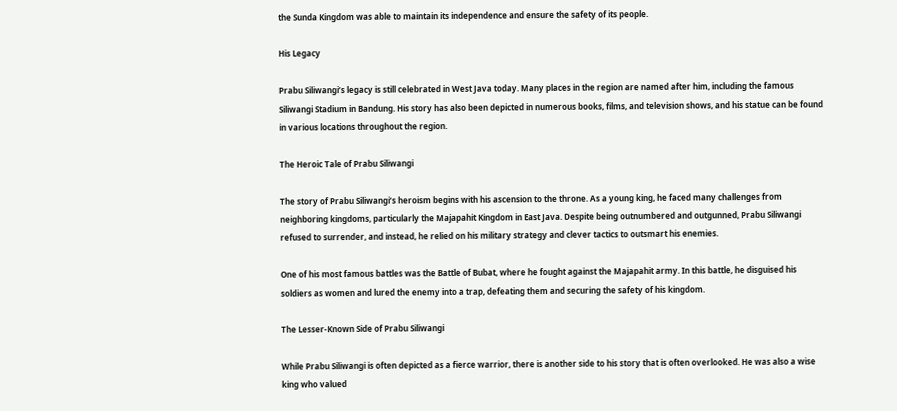the Sunda Kingdom was able to maintain its independence and ensure the safety of its people.

His Legacy

Prabu Siliwangi’s legacy is still celebrated in West Java today. Many places in the region are named after him, including the famous Siliwangi Stadium in Bandung. His story has also been depicted in numerous books, films, and television shows, and his statue can be found in various locations throughout the region.

The Heroic Tale of Prabu Siliwangi

The story of Prabu Siliwangi’s heroism begins with his ascension to the throne. As a young king, he faced many challenges from neighboring kingdoms, particularly the Majapahit Kingdom in East Java. Despite being outnumbered and outgunned, Prabu Siliwangi refused to surrender, and instead, he relied on his military strategy and clever tactics to outsmart his enemies.

One of his most famous battles was the Battle of Bubat, where he fought against the Majapahit army. In this battle, he disguised his soldiers as women and lured the enemy into a trap, defeating them and securing the safety of his kingdom.

The Lesser-Known Side of Prabu Siliwangi

While Prabu Siliwangi is often depicted as a fierce warrior, there is another side to his story that is often overlooked. He was also a wise king who valued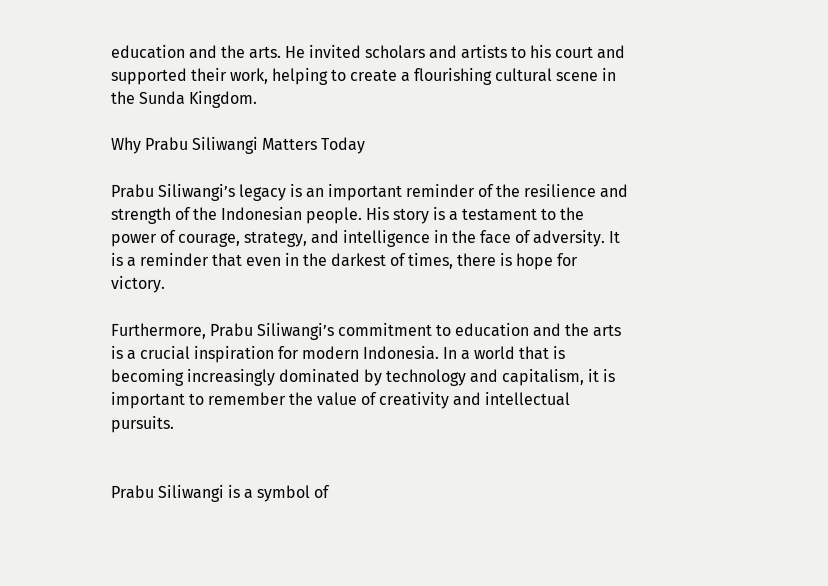education and the arts. He invited scholars and artists to his court and supported their work, helping to create a flourishing cultural scene in the Sunda Kingdom.

Why Prabu Siliwangi Matters Today

Prabu Siliwangi’s legacy is an important reminder of the resilience and strength of the Indonesian people. His story is a testament to the power of courage, strategy, and intelligence in the face of adversity. It is a reminder that even in the darkest of times, there is hope for victory.

Furthermore, Prabu Siliwangi’s commitment to education and the arts is a crucial inspiration for modern Indonesia. In a world that is becoming increasingly dominated by technology and capitalism, it is important to remember the value of creativity and intellectual pursuits.


Prabu Siliwangi is a symbol of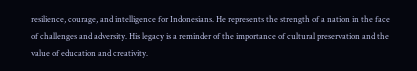resilience, courage, and intelligence for Indonesians. He represents the strength of a nation in the face of challenges and adversity. His legacy is a reminder of the importance of cultural preservation and the value of education and creativity.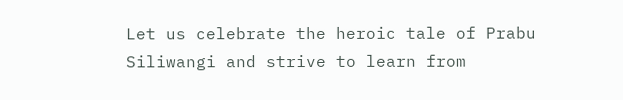Let us celebrate the heroic tale of Prabu Siliwangi and strive to learn from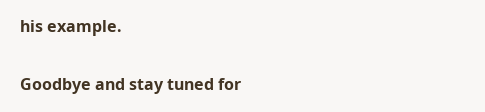his example.

Goodbye and stay tuned for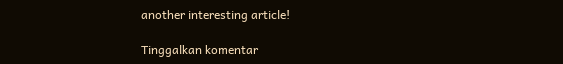another interesting article!

Tinggalkan komentar